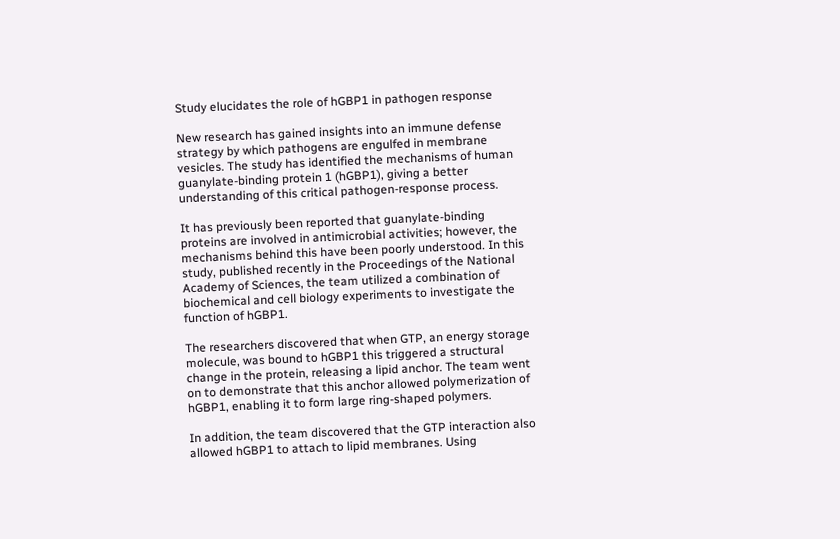Study elucidates the role of hGBP1 in pathogen response

New research has gained insights into an immune defense strategy by which pathogens are engulfed in membrane vesicles. The study has identified the mechanisms of human guanylate-binding protein 1 (hGBP1), giving a better understanding of this critical pathogen-response process.

It has previously been reported that guanylate-binding proteins are involved in antimicrobial activities; however, the mechanisms behind this have been poorly understood. In this study, published recently in the Proceedings of the National Academy of Sciences, the team utilized a combination of biochemical and cell biology experiments to investigate the function of hGBP1.

The researchers discovered that when GTP, an energy storage molecule, was bound to hGBP1 this triggered a structural change in the protein, releasing a lipid anchor. The team went on to demonstrate that this anchor allowed polymerization of hGBP1, enabling it to form large ring-shaped polymers.

In addition, the team discovered that the GTP interaction also allowed hGBP1 to attach to lipid membranes. Using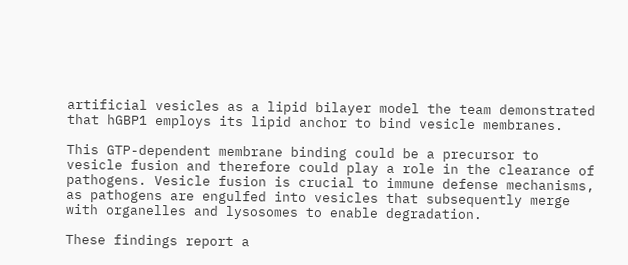artificial vesicles as a lipid bilayer model the team demonstrated that hGBP1 employs its lipid anchor to bind vesicle membranes.

This GTP-dependent membrane binding could be a precursor to vesicle fusion and therefore could play a role in the clearance of pathogens. Vesicle fusion is crucial to immune defense mechanisms, as pathogens are engulfed into vesicles that subsequently merge with organelles and lysosomes to enable degradation.

These findings report a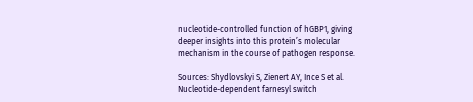nucleotide-controlled function of hGBP1, giving deeper insights into this protein’s molecular mechanism in the course of pathogen response.

Sources: Shydlovskyi S, Zienert AY, Ince S et al. Nucleotide-dependent farnesyl switch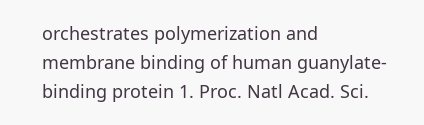orchestrates polymerization and membrane binding of human guanylate-binding protein 1. Proc. Natl Acad. Sci.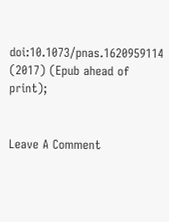doi:10.1073/pnas.1620959114 (2017) (Epub ahead of print);


Leave A Comment